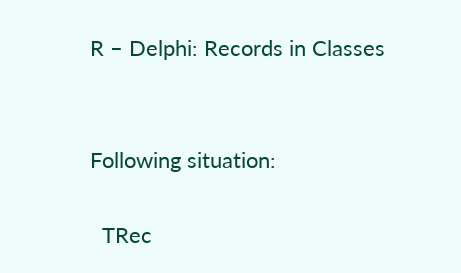R – Delphi: Records in Classes


Following situation:

  TRec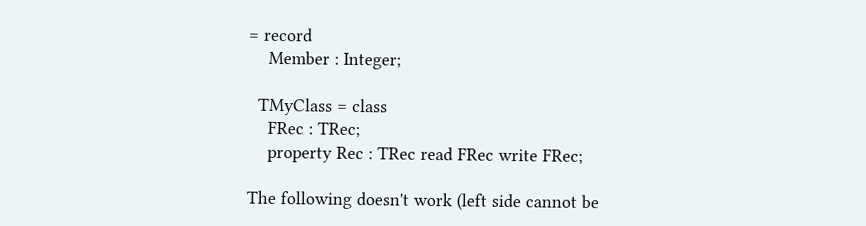= record
    Member : Integer;

  TMyClass = class
    FRec : TRec;
    property Rec : TRec read FRec write FRec;

The following doesn't work (left side cannot be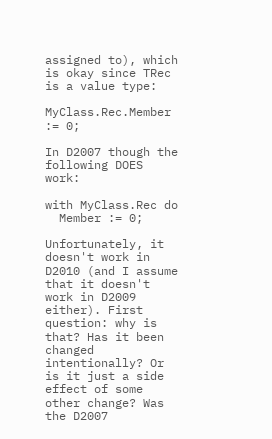assigned to), which is okay since TRec is a value type:

MyClass.Rec.Member := 0;

In D2007 though the following DOES work:

with MyClass.Rec do
  Member := 0;

Unfortunately, it doesn't work in D2010 (and I assume that it doesn't work in D2009 either). First question: why is that? Has it been changed intentionally? Or is it just a side effect of some other change? Was the D2007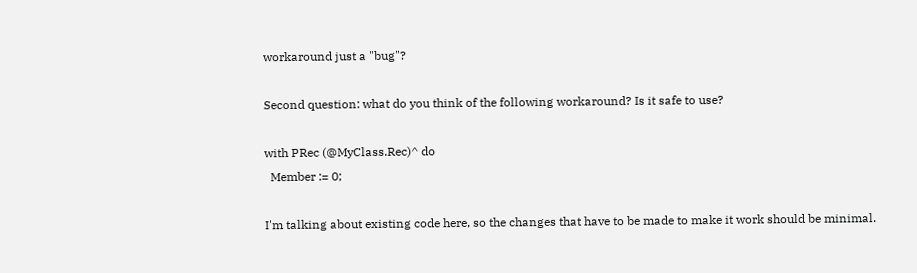workaround just a "bug"?

Second question: what do you think of the following workaround? Is it safe to use?

with PRec (@MyClass.Rec)^ do
  Member := 0;

I'm talking about existing code here, so the changes that have to be made to make it work should be minimal.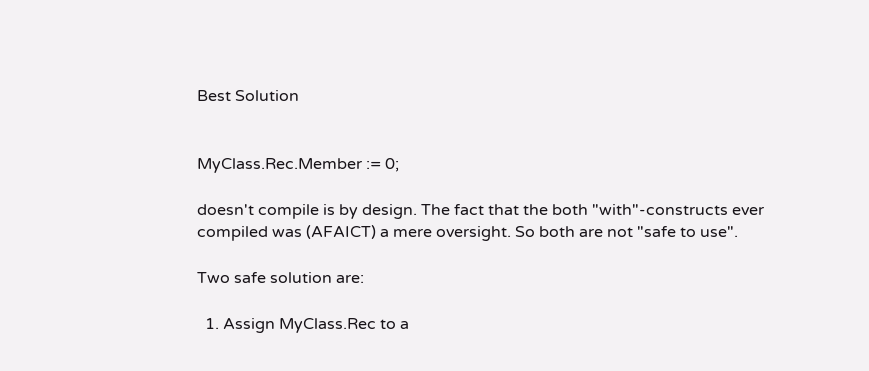Best Solution


MyClass.Rec.Member := 0;

doesn't compile is by design. The fact that the both "with"-constructs ever compiled was (AFAICT) a mere oversight. So both are not "safe to use".

Two safe solution are:

  1. Assign MyClass.Rec to a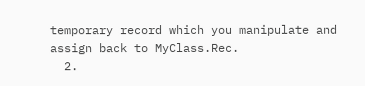temporary record which you manipulate and assign back to MyClass.Rec.
  2.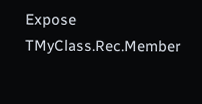Expose TMyClass.Rec.Member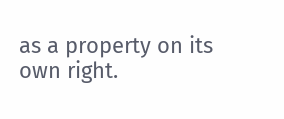as a property on its own right.